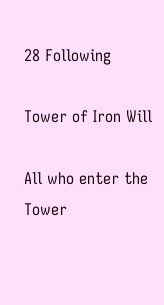28 Following

Tower of Iron Will

All who enter the Tower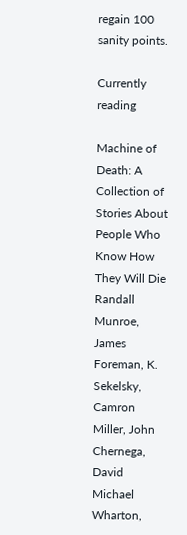regain 100 sanity points.

Currently reading

Machine of Death: A Collection of Stories About People Who Know How They Will Die
Randall Munroe, James Foreman, K. Sekelsky, Camron Miller, John Chernega, David Michael Wharton,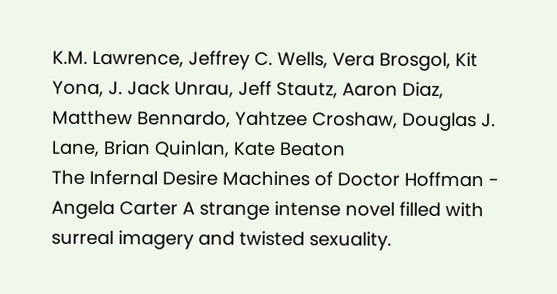K.M. Lawrence, Jeffrey C. Wells, Vera Brosgol, Kit Yona, J. Jack Unrau, Jeff Stautz, Aaron Diaz, Matthew Bennardo, Yahtzee Croshaw, Douglas J. Lane, Brian Quinlan, Kate Beaton
The Infernal Desire Machines of Doctor Hoffman - Angela Carter A strange intense novel filled with surreal imagery and twisted sexuality.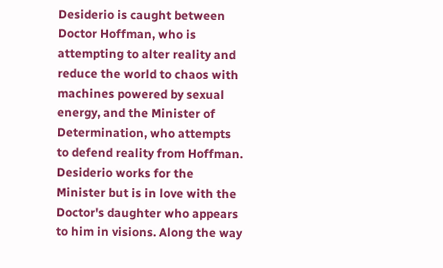Desiderio is caught between Doctor Hoffman, who is attempting to alter reality and reduce the world to chaos with machines powered by sexual energy, and the Minister of Determination, who attempts to defend reality from Hoffman. Desiderio works for the Minister but is in love with the Doctor's daughter who appears to him in visions. Along the way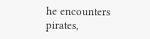he encounters pirates,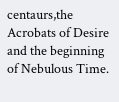centaurs,the Acrobats of Desire and the beginning of Nebulous Time.